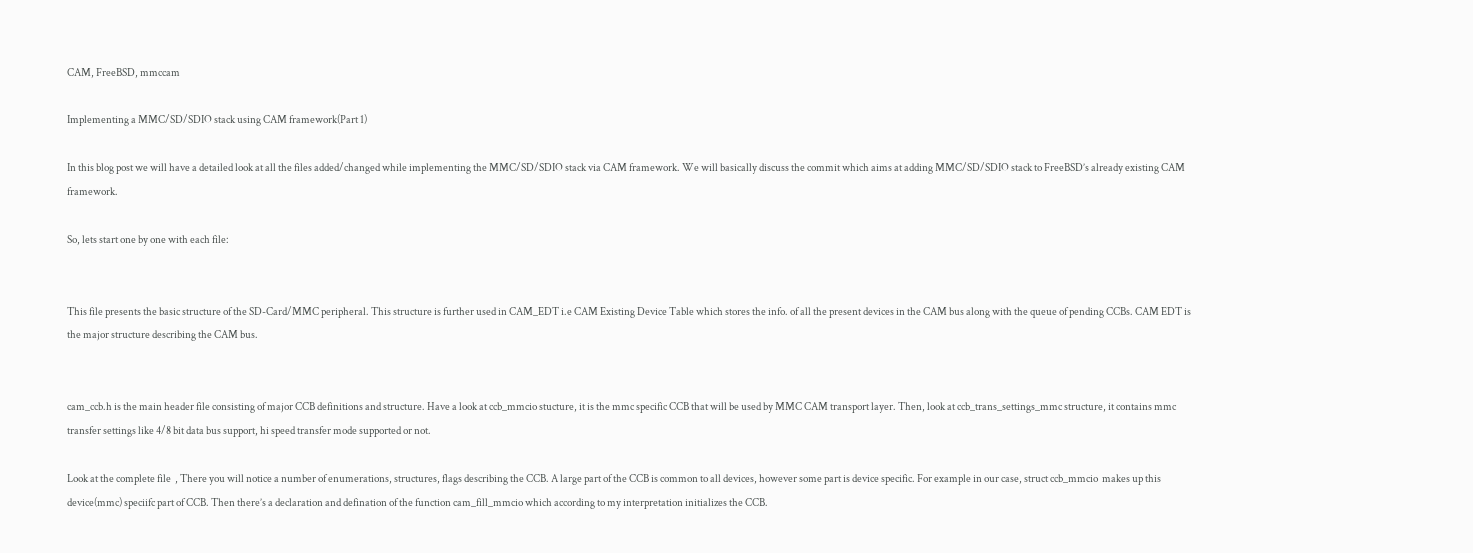CAM, FreeBSD, mmccam

Implementing a MMC/SD/SDIO stack using CAM framework(Part 1)

In this blog post we will have a detailed look at all the files added/changed while implementing the MMC/SD/SDIO stack via CAM framework. We will basically discuss the commit which aims at adding MMC/SD/SDIO stack to FreeBSD’s already existing CAM framework.

So, lets start one by one with each file:


This file presents the basic structure of the SD-Card/MMC peripheral. This structure is further used in CAM_EDT i.e CAM Existing Device Table which stores the info. of all the present devices in the CAM bus along with the queue of pending CCBs. CAM EDT is the major structure describing the CAM bus.


cam_ccb.h is the main header file consisting of major CCB definitions and structure. Have a look at ccb_mmcio stucture, it is the mmc specific CCB that will be used by MMC CAM transport layer. Then, look at ccb_trans_settings_mmc structure, it contains mmc transfer settings like 4/8 bit data bus support, hi speed transfer mode supported or not.

Look at the complete file  , There you will notice a number of enumerations, structures, flags describing the CCB. A large part of the CCB is common to all devices, however some part is device specific. For example in our case, struct ccb_mmcio  makes up this device(mmc) speciifc part of CCB. Then there’s a declaration and defination of the function cam_fill_mmcio which according to my interpretation initializes the CCB.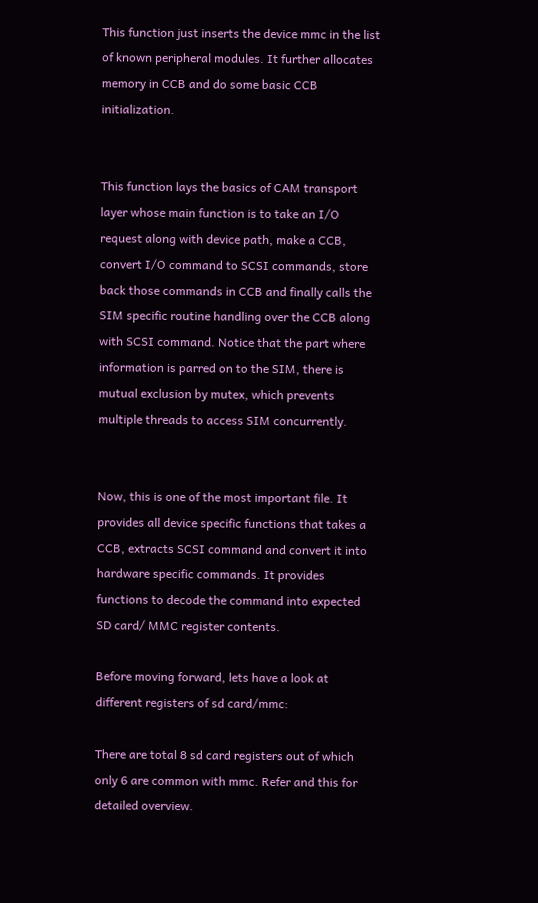This function just inserts the device mmc in the list of known peripheral modules. It further allocates memory in CCB and do some basic CCB initialization.


This function lays the basics of CAM transport layer whose main function is to take an I/O request along with device path, make a CCB, convert I/O command to SCSI commands, store back those commands in CCB and finally calls the SIM specific routine handling over the CCB along with SCSI command. Notice that the part where information is parred on to the SIM, there is mutual exclusion by mutex, which prevents multiple threads to access SIM concurrently.


Now, this is one of the most important file. It provides all device specific functions that takes a CCB, extracts SCSI command and convert it into hardware specific commands. It provides functions to decode the command into expected SD card/ MMC register contents.

Before moving forward, lets have a look at different registers of sd card/mmc:

There are total 8 sd card registers out of which only 6 are common with mmc. Refer and this for detailed overview.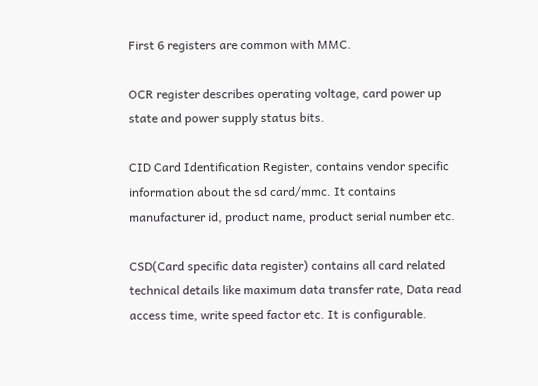First 6 registers are common with MMC.

OCR register describes operating voltage, card power up state and power supply status bits.

CID Card Identification Register, contains vendor specific information about the sd card/mmc. It contains manufacturer id, product name, product serial number etc.

CSD(Card specific data register) contains all card related technical details like maximum data transfer rate, Data read access time, write speed factor etc. It is configurable.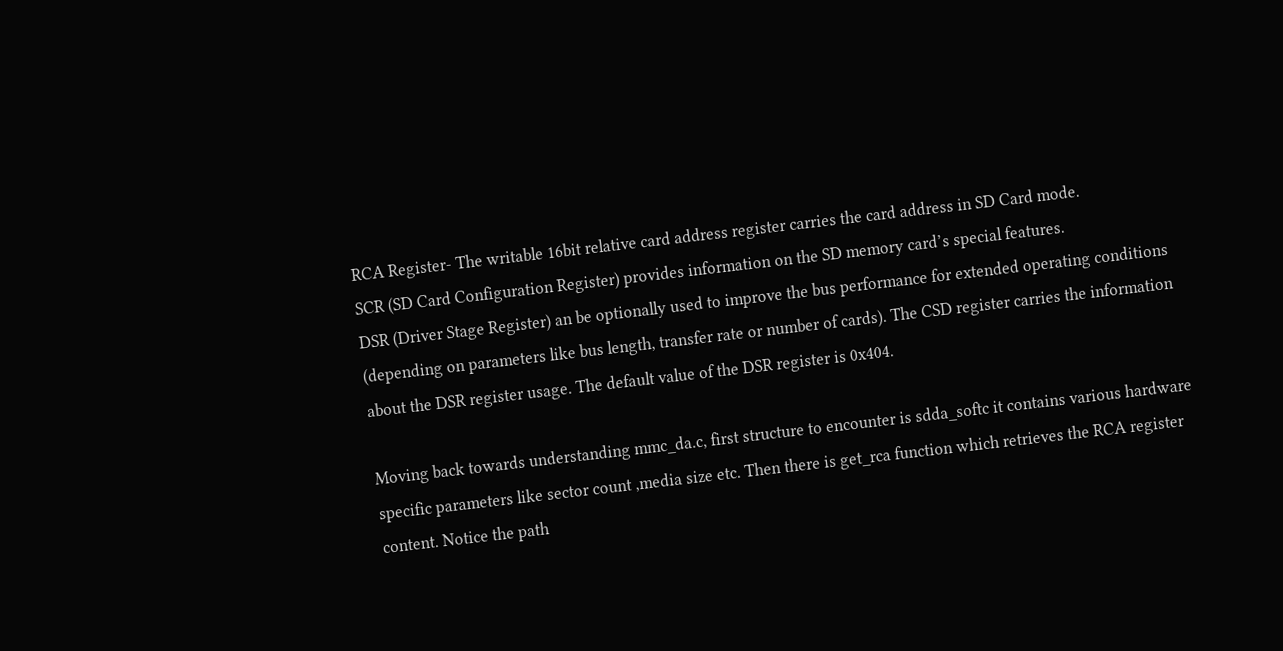RCA Register- The writable 16bit relative card address register carries the card address in SD Card mode.
SCR (SD Card Configuration Register) provides information on the SD memory card’s special features.
DSR (Driver Stage Register) an be optionally used to improve the bus performance for extended operating conditions (depending on parameters like bus length, transfer rate or number of cards). The CSD register carries the information about the DSR register usage. The default value of the DSR register is 0x404.

Moving back towards understanding mmc_da.c, first structure to encounter is sdda_softc it contains various hardware specific parameters like sector count ,media size etc. Then there is get_rca function which retrieves the RCA register content. Notice the path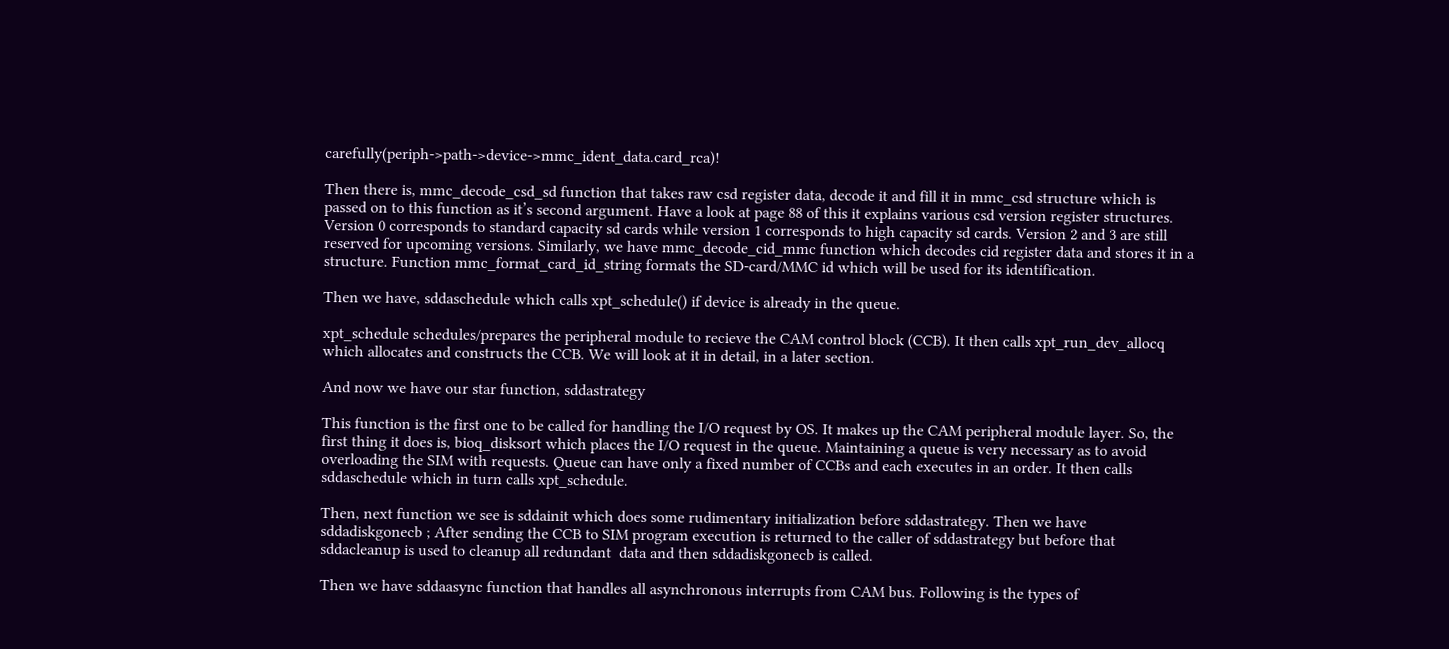carefully(periph->path->device->mmc_ident_data.card_rca)!

Then there is, mmc_decode_csd_sd function that takes raw csd register data, decode it and fill it in mmc_csd structure which is passed on to this function as it’s second argument. Have a look at page 88 of this it explains various csd version register structures. Version 0 corresponds to standard capacity sd cards while version 1 corresponds to high capacity sd cards. Version 2 and 3 are still reserved for upcoming versions. Similarly, we have mmc_decode_cid_mmc function which decodes cid register data and stores it in a structure. Function mmc_format_card_id_string formats the SD-card/MMC id which will be used for its identification.

Then we have, sddaschedule which calls xpt_schedule() if device is already in the queue.

xpt_schedule schedules/prepares the peripheral module to recieve the CAM control block (CCB). It then calls xpt_run_dev_allocq which allocates and constructs the CCB. We will look at it in detail, in a later section.

And now we have our star function, sddastrategy

This function is the first one to be called for handling the I/O request by OS. It makes up the CAM peripheral module layer. So, the first thing it does is, bioq_disksort which places the I/O request in the queue. Maintaining a queue is very necessary as to avoid overloading the SIM with requests. Queue can have only a fixed number of CCBs and each executes in an order. It then calls sddaschedule which in turn calls xpt_schedule.

Then, next function we see is sddainit which does some rudimentary initialization before sddastrategy. Then we have  sddadiskgonecb ; After sending the CCB to SIM program execution is returned to the caller of sddastrategy but before that sddacleanup is used to cleanup all redundant  data and then sddadiskgonecb is called.

Then we have sddaasync function that handles all asynchronous interrupts from CAM bus. Following is the types of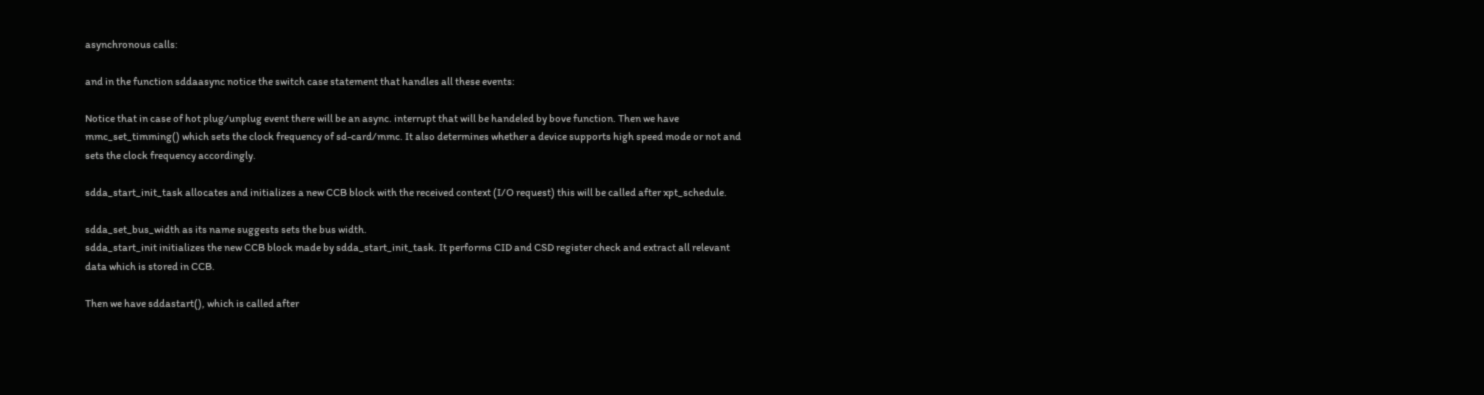asynchronous calls:

and in the function sddaasync notice the switch case statement that handles all these events:

Notice that in case of hot plug/unplug event there will be an async. interrupt that will be handeled by bove function. Then we have mmc_set_timming() which sets the clock frequency of sd-card/mmc. It also determines whether a device supports high speed mode or not and sets the clock frequency accordingly.

sdda_start_init_task allocates and initializes a new CCB block with the received context (I/O request) this will be called after xpt_schedule.

sdda_set_bus_width as its name suggests sets the bus width.
sdda_start_init initializes the new CCB block made by sdda_start_init_task. It performs CID and CSD register check and extract all relevant data which is stored in CCB.

Then we have sddastart(), which is called after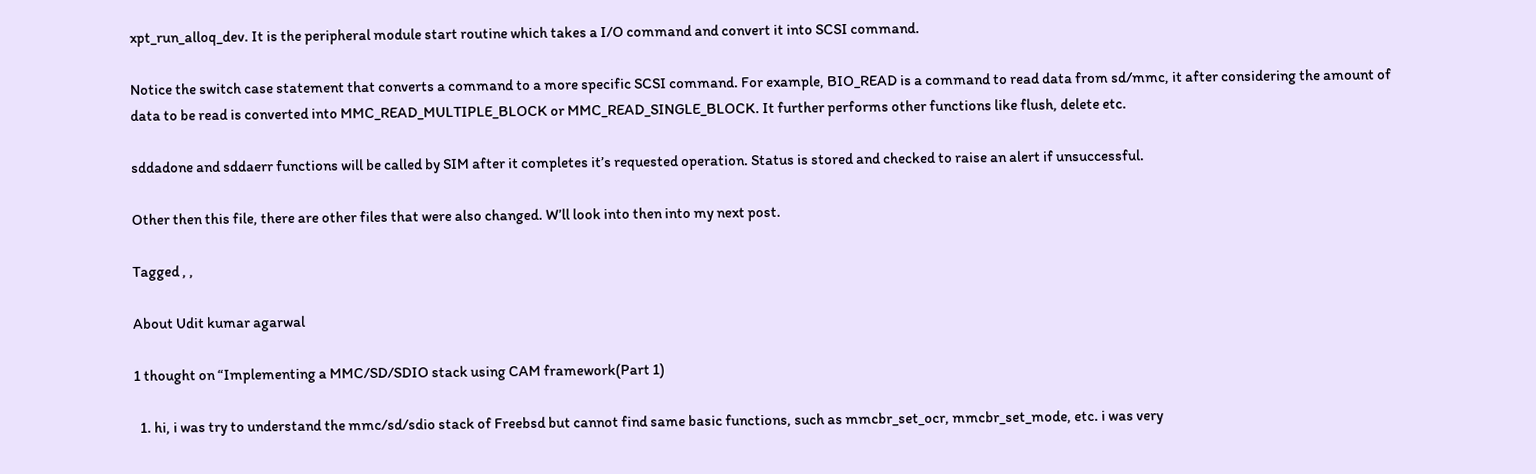xpt_run_alloq_dev. It is the peripheral module start routine which takes a I/O command and convert it into SCSI command.

Notice the switch case statement that converts a command to a more specific SCSI command. For example, BIO_READ is a command to read data from sd/mmc, it after considering the amount of data to be read is converted into MMC_READ_MULTIPLE_BLOCK or MMC_READ_SINGLE_BLOCK. It further performs other functions like flush, delete etc.

sddadone and sddaerr functions will be called by SIM after it completes it’s requested operation. Status is stored and checked to raise an alert if unsuccessful.

Other then this file, there are other files that were also changed. W’ll look into then into my next post.

Tagged , ,

About Udit kumar agarwal

1 thought on “Implementing a MMC/SD/SDIO stack using CAM framework(Part 1)

  1. hi, i was try to understand the mmc/sd/sdio stack of Freebsd but cannot find same basic functions, such as mmcbr_set_ocr, mmcbr_set_mode, etc. i was very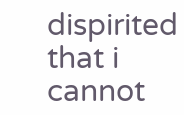dispirited that i cannot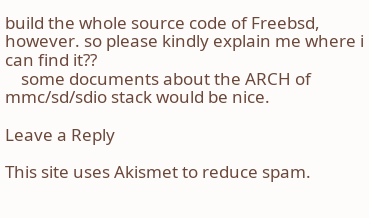build the whole source code of Freebsd, however. so please kindly explain me where i can find it??
    some documents about the ARCH of mmc/sd/sdio stack would be nice.

Leave a Reply

This site uses Akismet to reduce spam.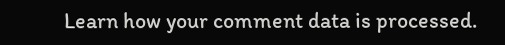Learn how your comment data is processed.